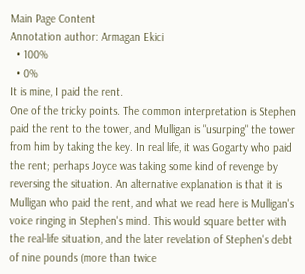Main Page Content
Annotation author: Armagan Ekici
  • 100%
  • 0%
It is mine, I paid the rent.
One of the tricky points. The common interpretation is Stephen paid the rent to the tower, and Mulligan is "usurping" the tower from him by taking the key. In real life, it was Gogarty who paid the rent; perhaps Joyce was taking some kind of revenge by reversing the situation. An alternative explanation is that it is Mulligan who paid the rent, and what we read here is Mulligan's voice ringing in Stephen's mind. This would square better with the real-life situation, and the later revelation of Stephen's debt of nine pounds (more than twice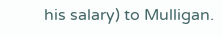his salary) to Mulligan.